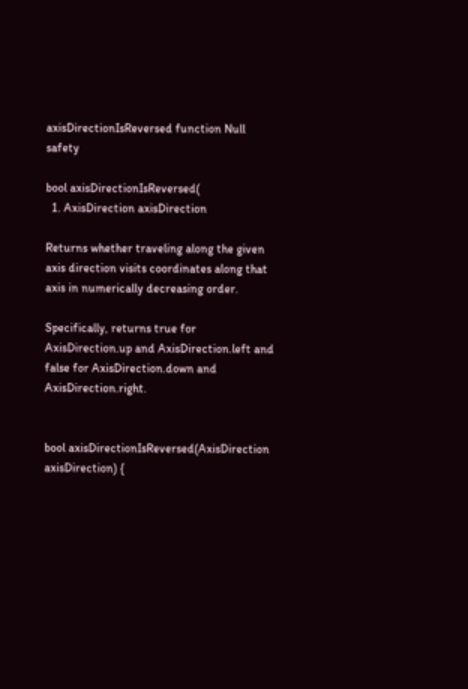axisDirectionIsReversed function Null safety

bool axisDirectionIsReversed(
  1. AxisDirection axisDirection

Returns whether traveling along the given axis direction visits coordinates along that axis in numerically decreasing order.

Specifically, returns true for AxisDirection.up and AxisDirection.left and false for AxisDirection.down and AxisDirection.right.


bool axisDirectionIsReversed(AxisDirection axisDirection) {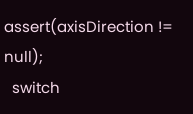assert(axisDirection != null);
  switch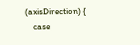(axisDirection) {
    case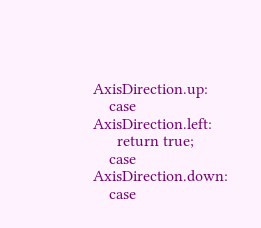AxisDirection.up:
    case AxisDirection.left:
      return true;
    case AxisDirection.down:
    case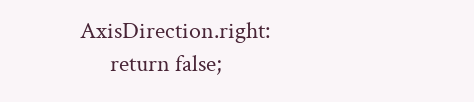AxisDirection.right:
      return false;